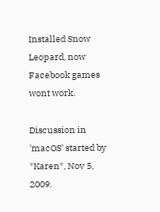Installed Snow Leopard, now Facebook games wont work.

Discussion in 'macOS' started by *Karen*, Nov 5, 2009.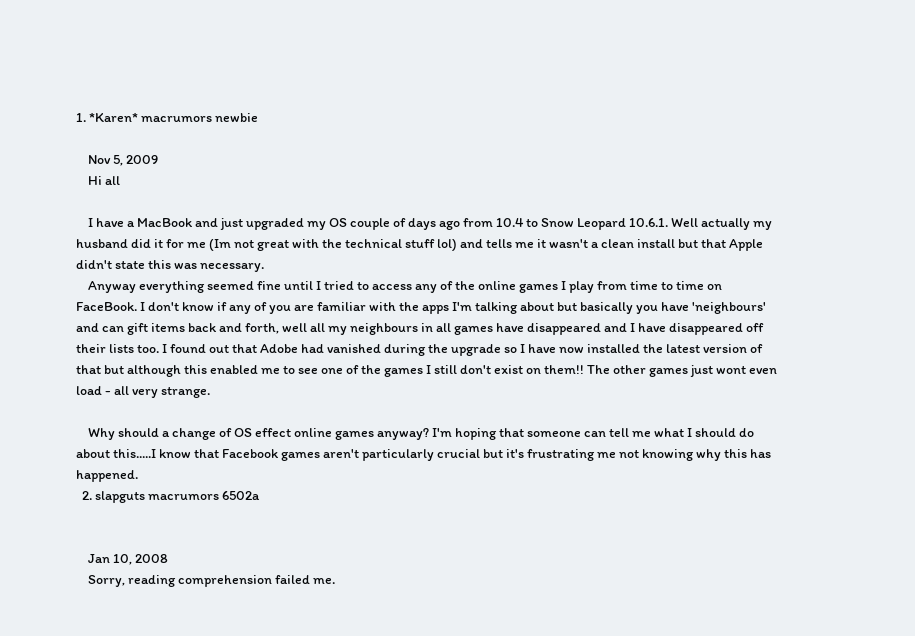1. *Karen* macrumors newbie

    Nov 5, 2009
    Hi all

    I have a MacBook and just upgraded my OS couple of days ago from 10.4 to Snow Leopard 10.6.1. Well actually my husband did it for me (Im not great with the technical stuff lol) and tells me it wasn't a clean install but that Apple didn't state this was necessary.
    Anyway everything seemed fine until I tried to access any of the online games I play from time to time on FaceBook. I don't know if any of you are familiar with the apps I'm talking about but basically you have 'neighbours' and can gift items back and forth, well all my neighbours in all games have disappeared and I have disappeared off their lists too. I found out that Adobe had vanished during the upgrade so I have now installed the latest version of that but although this enabled me to see one of the games I still don't exist on them!! The other games just wont even load - all very strange.

    Why should a change of OS effect online games anyway? I'm hoping that someone can tell me what I should do about this.....I know that Facebook games aren't particularly crucial but it's frustrating me not knowing why this has happened.
  2. slapguts macrumors 6502a


    Jan 10, 2008
    Sorry, reading comprehension failed me.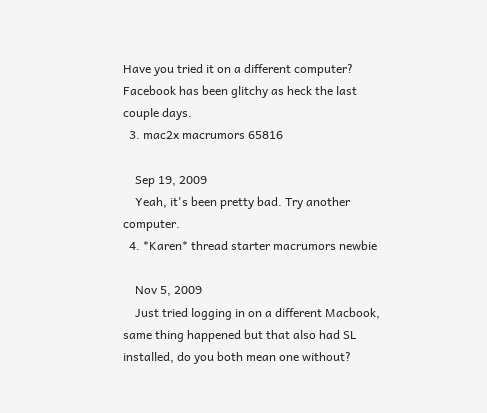Have you tried it on a different computer? Facebook has been glitchy as heck the last couple days.
  3. mac2x macrumors 65816

    Sep 19, 2009
    Yeah, it's been pretty bad. Try another computer.
  4. *Karen* thread starter macrumors newbie

    Nov 5, 2009
    Just tried logging in on a different Macbook, same thing happened but that also had SL installed, do you both mean one without?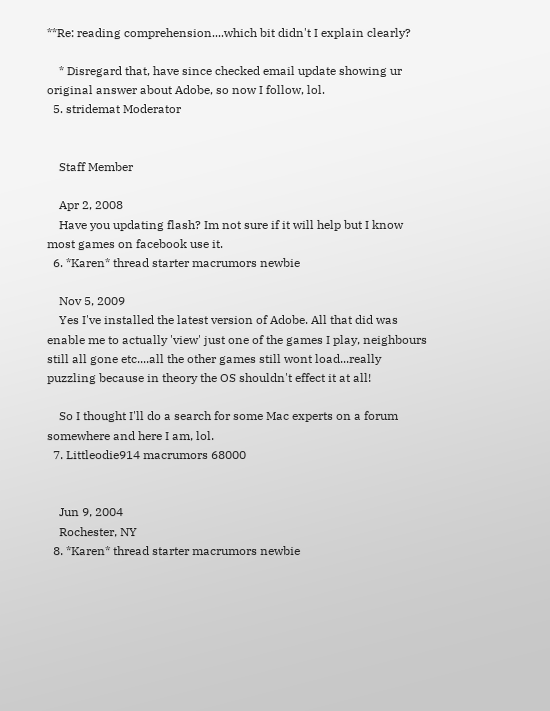**Re: reading comprehension....which bit didn't I explain clearly?

    * Disregard that, have since checked email update showing ur original answer about Adobe, so now I follow, lol.
  5. stridemat Moderator


    Staff Member

    Apr 2, 2008
    Have you updating flash? Im not sure if it will help but I know most games on facebook use it.
  6. *Karen* thread starter macrumors newbie

    Nov 5, 2009
    Yes I've installed the latest version of Adobe. All that did was enable me to actually 'view' just one of the games I play, neighbours still all gone etc....all the other games still wont load...really puzzling because in theory the OS shouldn't effect it at all!

    So I thought I'll do a search for some Mac experts on a forum somewhere and here I am, lol.
  7. Littleodie914 macrumors 68000


    Jun 9, 2004
    Rochester, NY
  8. *Karen* thread starter macrumors newbie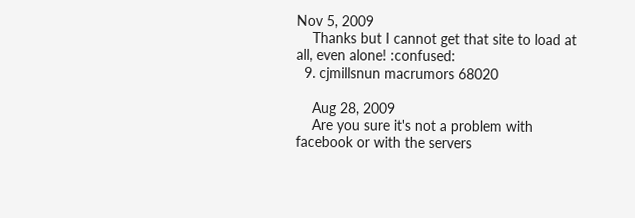Nov 5, 2009
    Thanks but I cannot get that site to load at all, even alone! :confused:
  9. cjmillsnun macrumors 68020

    Aug 28, 2009
    Are you sure it's not a problem with facebook or with the servers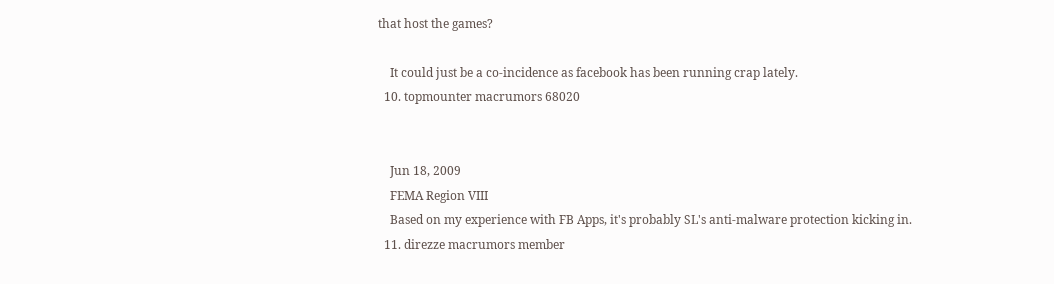that host the games?

    It could just be a co-incidence as facebook has been running crap lately.
  10. topmounter macrumors 68020


    Jun 18, 2009
    FEMA Region VIII
    Based on my experience with FB Apps, it's probably SL's anti-malware protection kicking in.
  11. direzze macrumors member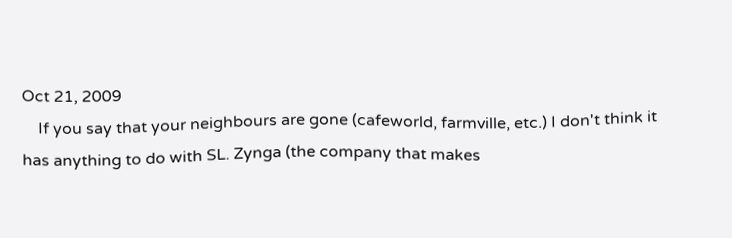Oct 21, 2009
    If you say that your neighbours are gone (cafeworld, farmville, etc.) I don't think it has anything to do with SL. Zynga (the company that makes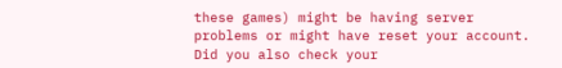these games) might be having server problems or might have reset your account. Did you also check your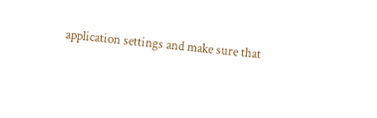application settings and make sure that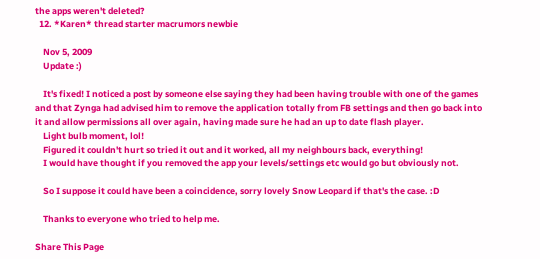the apps weren't deleted?
  12. *Karen* thread starter macrumors newbie

    Nov 5, 2009
    Update :)

    It's fixed! I noticed a post by someone else saying they had been having trouble with one of the games and that Zynga had advised him to remove the application totally from FB settings and then go back into it and allow permissions all over again, having made sure he had an up to date flash player.
    Light bulb moment, lol!
    Figured it couldn't hurt so tried it out and it worked, all my neighbours back, everything!
    I would have thought if you removed the app your levels/settings etc would go but obviously not.

    So I suppose it could have been a coincidence, sorry lovely Snow Leopard if that's the case. :D

    Thanks to everyone who tried to help me.

Share This Page